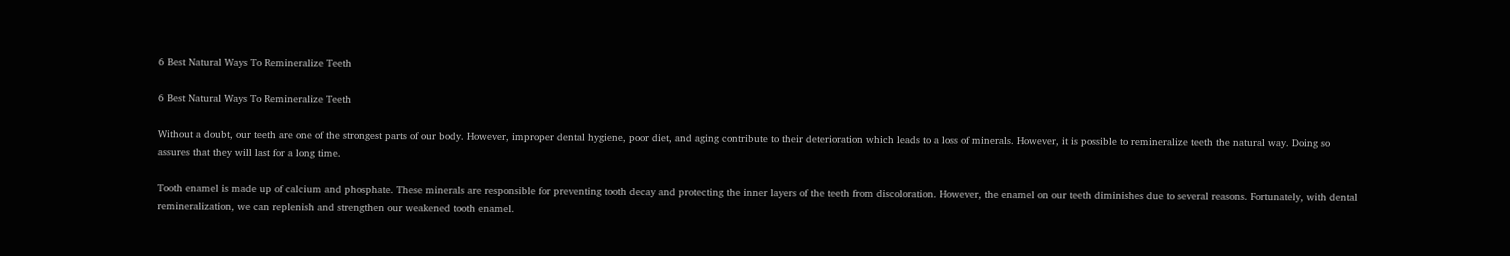6 Best Natural Ways To Remineralize Teeth

6 Best Natural Ways To Remineralize Teeth

Without a doubt, our teeth are one of the strongest parts of our body. However, improper dental hygiene, poor diet, and aging contribute to their deterioration which leads to a loss of minerals. However, it is possible to remineralize teeth the natural way. Doing so assures that they will last for a long time.

Tooth enamel is made up of calcium and phosphate. These minerals are responsible for preventing tooth decay and protecting the inner layers of the teeth from discoloration. However, the enamel on our teeth diminishes due to several reasons. Fortunately, with dental remineralization, we can replenish and strengthen our weakened tooth enamel.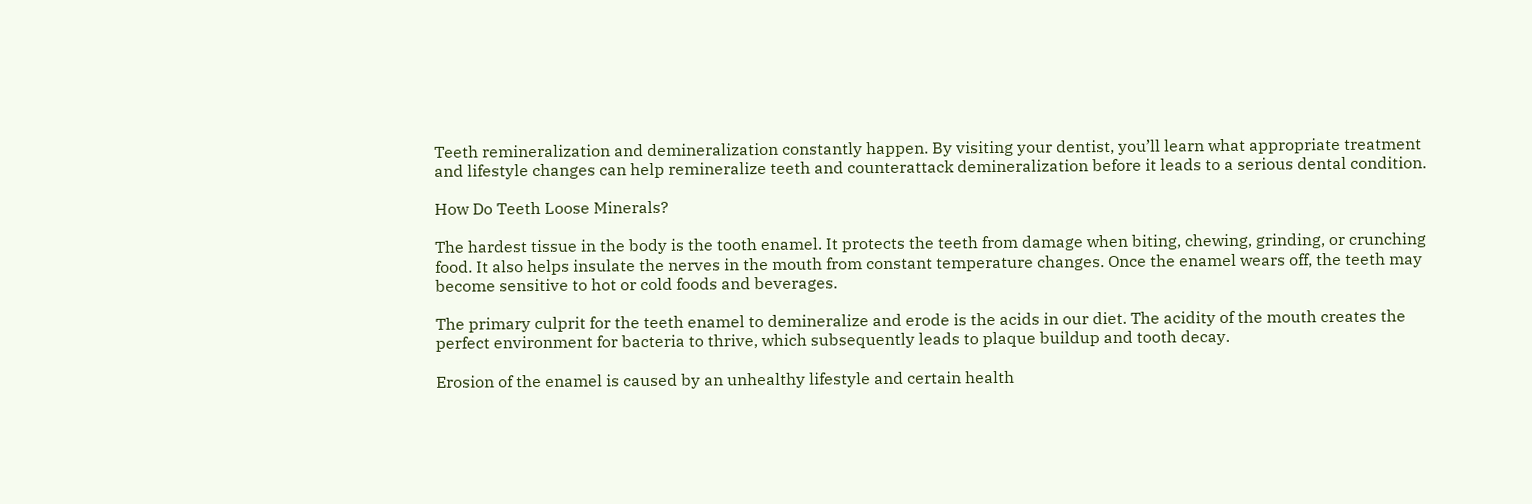Teeth remineralization and demineralization constantly happen. By visiting your dentist, you’ll learn what appropriate treatment and lifestyle changes can help remineralize teeth and counterattack demineralization before it leads to a serious dental condition.

How Do Teeth Loose Minerals?

The hardest tissue in the body is the tooth enamel. It protects the teeth from damage when biting, chewing, grinding, or crunching food. It also helps insulate the nerves in the mouth from constant temperature changes. Once the enamel wears off, the teeth may become sensitive to hot or cold foods and beverages.

The primary culprit for the teeth enamel to demineralize and erode is the acids in our diet. The acidity of the mouth creates the perfect environment for bacteria to thrive, which subsequently leads to plaque buildup and tooth decay.

Erosion of the enamel is caused by an unhealthy lifestyle and certain health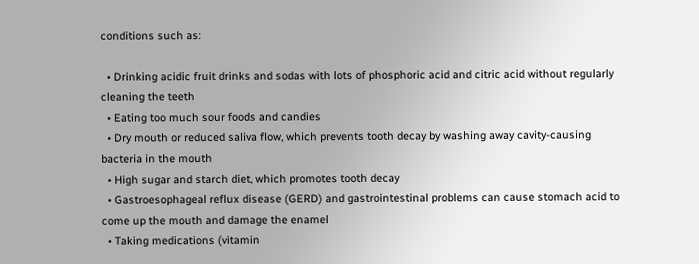conditions such as:

  • Drinking acidic fruit drinks and sodas with lots of phosphoric acid and citric acid without regularly cleaning the teeth
  • Eating too much sour foods and candies
  • Dry mouth or reduced saliva flow, which prevents tooth decay by washing away cavity-causing bacteria in the mouth
  • High sugar and starch diet, which promotes tooth decay
  • Gastroesophageal reflux disease (GERD) and gastrointestinal problems can cause stomach acid to come up the mouth and damage the enamel
  • Taking medications (vitamin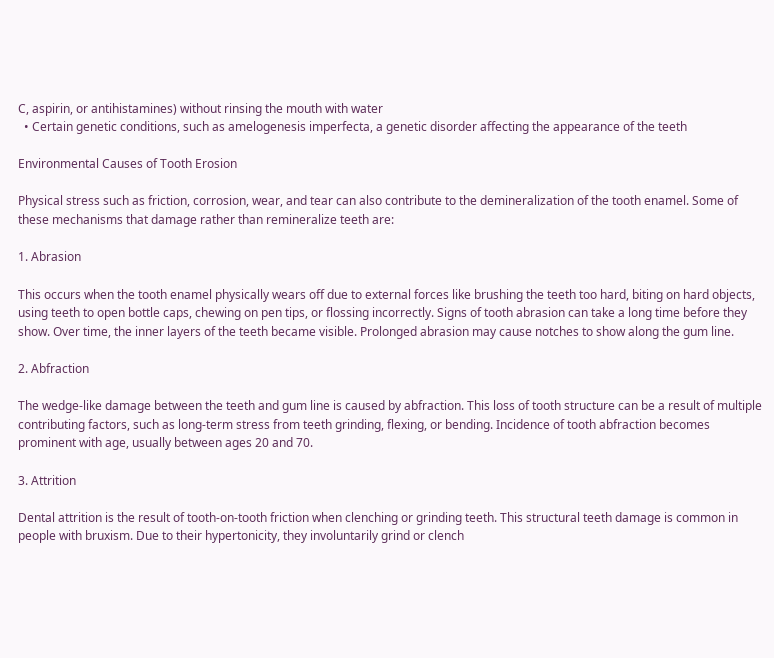C, aspirin, or antihistamines) without rinsing the mouth with water
  • Certain genetic conditions, such as amelogenesis imperfecta, a genetic disorder affecting the appearance of the teeth

Environmental Causes of Tooth Erosion

Physical stress such as friction, corrosion, wear, and tear can also contribute to the demineralization of the tooth enamel. Some of these mechanisms that damage rather than remineralize teeth are:

1. Abrasion

This occurs when the tooth enamel physically wears off due to external forces like brushing the teeth too hard, biting on hard objects, using teeth to open bottle caps, chewing on pen tips, or flossing incorrectly. Signs of tooth abrasion can take a long time before they show. Over time, the inner layers of the teeth became visible. Prolonged abrasion may cause notches to show along the gum line.

2. Abfraction

The wedge-like damage between the teeth and gum line is caused by abfraction. This loss of tooth structure can be a result of multiple contributing factors, such as long-term stress from teeth grinding, flexing, or bending. Incidence of tooth abfraction becomes prominent with age, usually between ages 20 and 70.

3. Attrition

Dental attrition is the result of tooth-on-tooth friction when clenching or grinding teeth. This structural teeth damage is common in people with bruxism. Due to their hypertonicity, they involuntarily grind or clench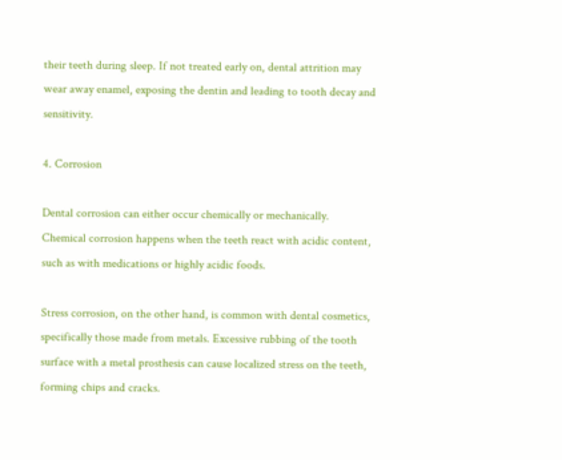their teeth during sleep. If not treated early on, dental attrition may wear away enamel, exposing the dentin and leading to tooth decay and sensitivity.

4. Corrosion

Dental corrosion can either occur chemically or mechanically. Chemical corrosion happens when the teeth react with acidic content, such as with medications or highly acidic foods.

Stress corrosion, on the other hand, is common with dental cosmetics, specifically those made from metals. Excessive rubbing of the tooth surface with a metal prosthesis can cause localized stress on the teeth, forming chips and cracks.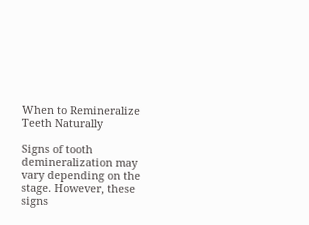When to Remineralize Teeth Naturally

Signs of tooth demineralization may vary depending on the stage. However, these signs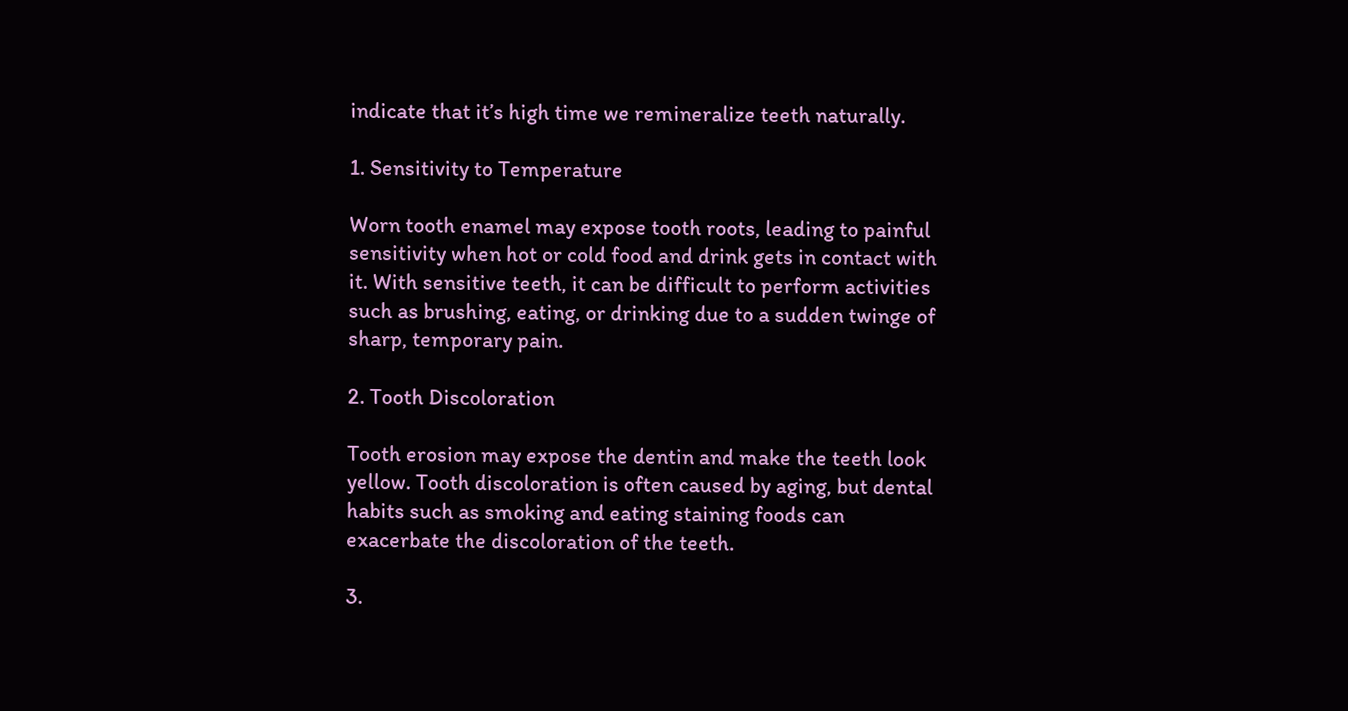indicate that it’s high time we remineralize teeth naturally.

1. Sensitivity to Temperature

Worn tooth enamel may expose tooth roots, leading to painful sensitivity when hot or cold food and drink gets in contact with it. With sensitive teeth, it can be difficult to perform activities such as brushing, eating, or drinking due to a sudden twinge of sharp, temporary pain.

2. Tooth Discoloration

Tooth erosion may expose the dentin and make the teeth look yellow. Tooth discoloration is often caused by aging, but dental habits such as smoking and eating staining foods can exacerbate the discoloration of the teeth.

3.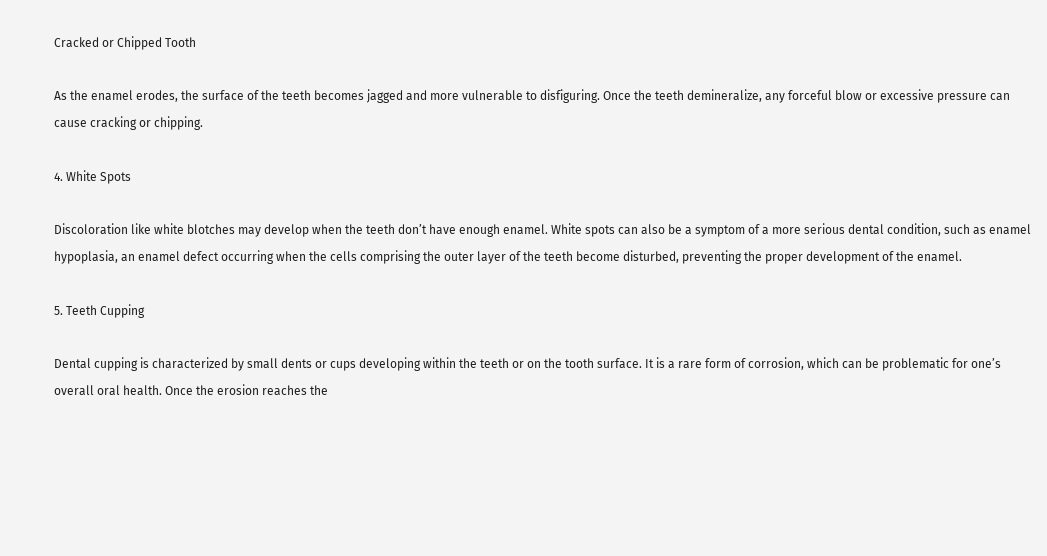Cracked or Chipped Tooth

As the enamel erodes, the surface of the teeth becomes jagged and more vulnerable to disfiguring. Once the teeth demineralize, any forceful blow or excessive pressure can cause cracking or chipping.

4. White Spots

Discoloration like white blotches may develop when the teeth don’t have enough enamel. White spots can also be a symptom of a more serious dental condition, such as enamel hypoplasia, an enamel defect occurring when the cells comprising the outer layer of the teeth become disturbed, preventing the proper development of the enamel.

5. Teeth Cupping

Dental cupping is characterized by small dents or cups developing within the teeth or on the tooth surface. It is a rare form of corrosion, which can be problematic for one’s overall oral health. Once the erosion reaches the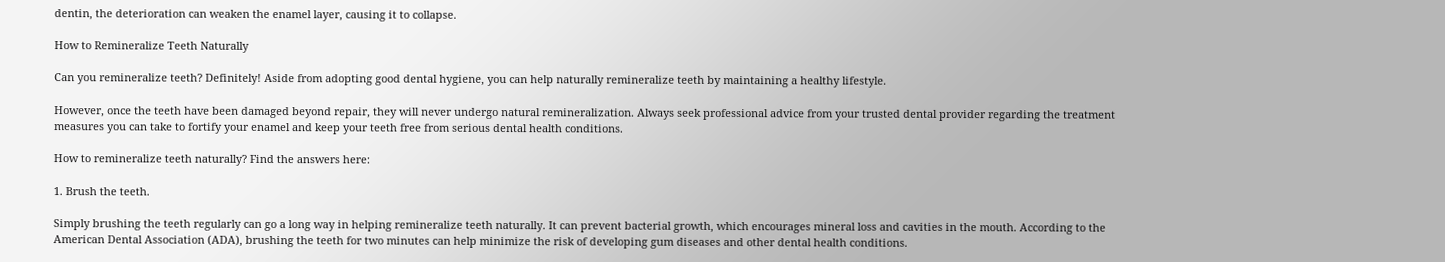dentin, the deterioration can weaken the enamel layer, causing it to collapse.

How to Remineralize Teeth Naturally

Can you remineralize teeth? Definitely! Aside from adopting good dental hygiene, you can help naturally remineralize teeth by maintaining a healthy lifestyle.

However, once the teeth have been damaged beyond repair, they will never undergo natural remineralization. Always seek professional advice from your trusted dental provider regarding the treatment measures you can take to fortify your enamel and keep your teeth free from serious dental health conditions.

How to remineralize teeth naturally? Find the answers here:

1. Brush the teeth.

Simply brushing the teeth regularly can go a long way in helping remineralize teeth naturally. It can prevent bacterial growth, which encourages mineral loss and cavities in the mouth. According to the American Dental Association (ADA), brushing the teeth for two minutes can help minimize the risk of developing gum diseases and other dental health conditions.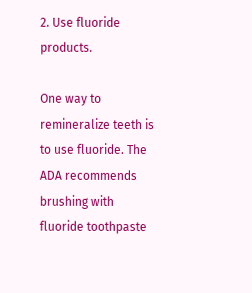2. Use fluoride products.

One way to remineralize teeth is to use fluoride. The ADA recommends brushing with fluoride toothpaste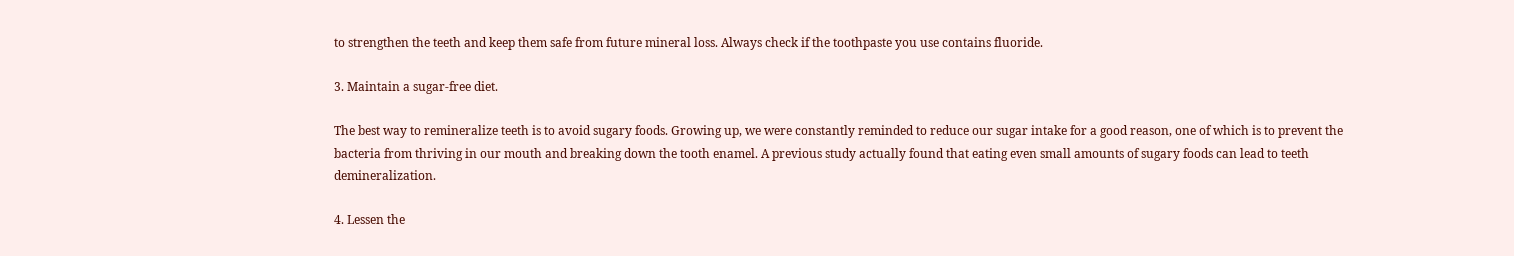to strengthen the teeth and keep them safe from future mineral loss. Always check if the toothpaste you use contains fluoride.

3. Maintain a sugar-free diet.

The best way to remineralize teeth is to avoid sugary foods. Growing up, we were constantly reminded to reduce our sugar intake for a good reason, one of which is to prevent the bacteria from thriving in our mouth and breaking down the tooth enamel. A previous study actually found that eating even small amounts of sugary foods can lead to teeth demineralization.

4. Lessen the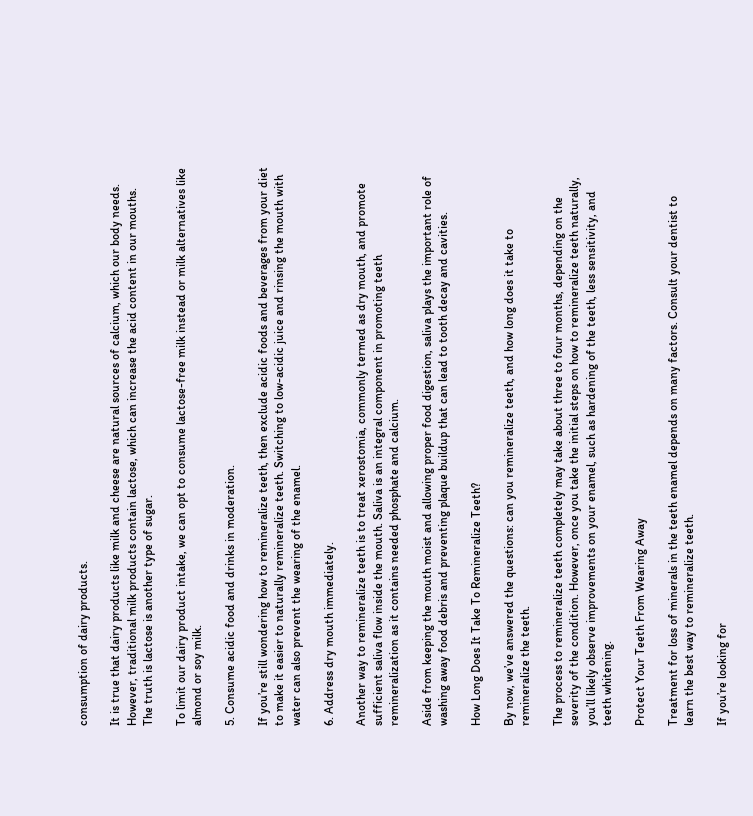consumption of dairy products.

It is true that dairy products like milk and cheese are natural sources of calcium, which our body needs. However, traditional milk products contain lactose, which can increase the acid content in our mouths. The truth is lactose is another type of sugar.

To limit our dairy product intake, we can opt to consume lactose-free milk instead or milk alternatives like almond or soy milk.

5. Consume acidic food and drinks in moderation.

If you’re still wondering how to remineralize teeth, then exclude acidic foods and beverages from your diet to make it easier to naturally remineralize teeth. Switching to low-acidic juice and rinsing the mouth with water can also prevent the wearing of the enamel.

6. Address dry mouth immediately.

Another way to remineralize teeth is to treat xerostomia, commonly termed as dry mouth, and promote sufficient saliva flow inside the mouth. Saliva is an integral component in promoting teeth remineralization as it contains needed phosphate and calcium.

Aside from keeping the mouth moist and allowing proper food digestion, saliva plays the important role of washing away food debris and preventing plaque buildup that can lead to tooth decay and cavities.

How Long Does It Take To Remineralize Teeth?

By now, we’ve answered the questions: can you remineralize teeth, and how long does it take to remineralize the teeth.

The process to remineralize teeth completely may take about three to four months, depending on the severity of the condition. However, once you take the initial steps on how to remineralize teeth naturally, you’ll likely observe improvements on your enamel, such as hardening of the teeth, less sensitivity, and teeth whitening.

Protect Your Teeth From Wearing Away

Treatment for loss of minerals in the teeth enamel depends on many factors. Consult your dentist to learn the best way to remineralize teeth.

If you’re looking for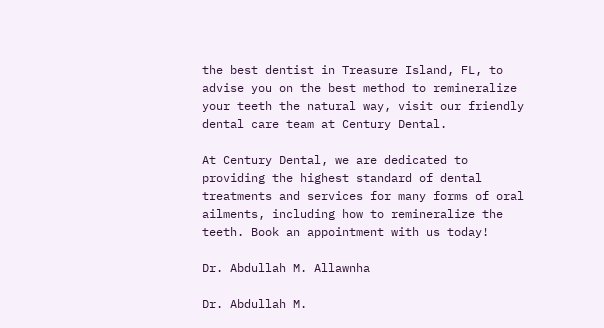the best dentist in Treasure Island, FL, to advise you on the best method to remineralize your teeth the natural way, visit our friendly dental care team at Century Dental.

At Century Dental, we are dedicated to providing the highest standard of dental treatments and services for many forms of oral ailments, including how to remineralize the teeth. Book an appointment with us today!

Dr. Abdullah M. Allawnha

Dr. Abdullah M.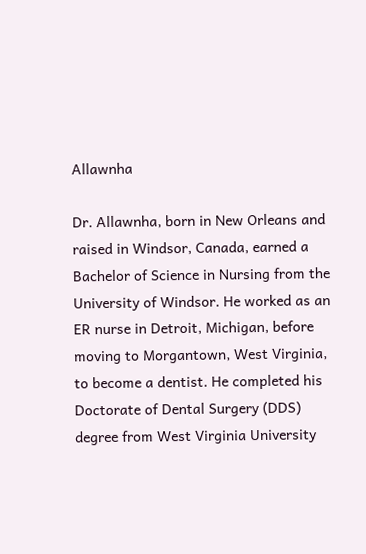Allawnha

Dr. Allawnha, born in New Orleans and raised in Windsor, Canada, earned a Bachelor of Science in Nursing from the University of Windsor. He worked as an ER nurse in Detroit, Michigan, before moving to Morgantown, West Virginia, to become a dentist. He completed his Doctorate of Dental Surgery (DDS) degree from West Virginia University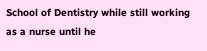School of Dentistry while still working as a nurse until he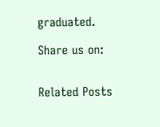graduated.

Share us on:


Related Posts